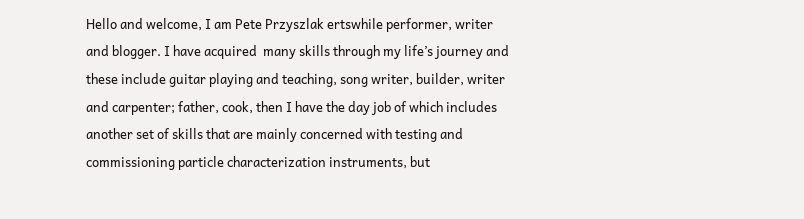Hello and welcome, I am Pete Przyszlak ertswhile performer, writer and blogger. I have acquired  many skills through my life’s journey and these include guitar playing and teaching, song writer, builder, writer and carpenter; father, cook, then I have the day job of which includes another set of skills that are mainly concerned with testing and commissioning particle characterization instruments, but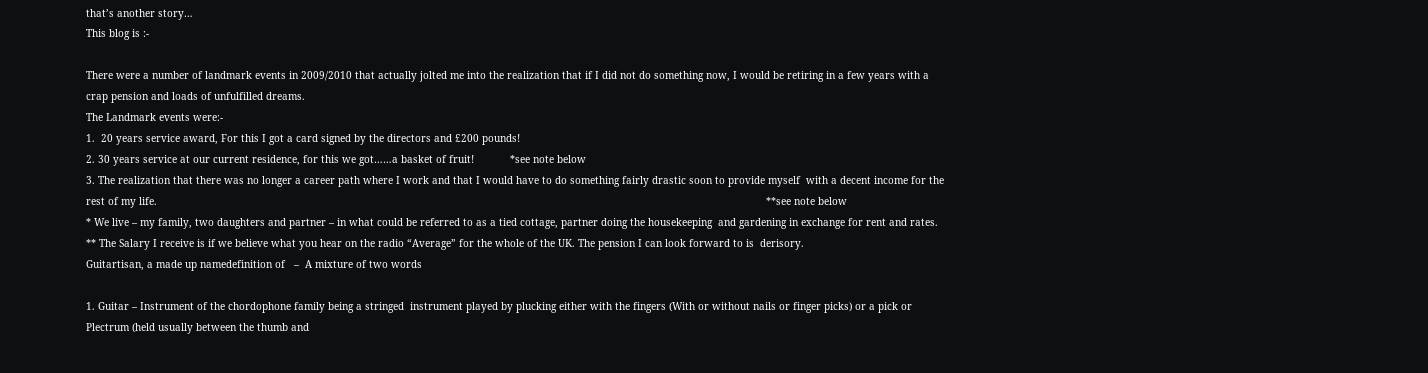that’s another story…
This blog is :-

There were a number of landmark events in 2009/2010 that actually jolted me into the realization that if I did not do something now, I would be retiring in a few years with a crap pension and loads of unfulfilled dreams.
The Landmark events were:-
1.  20 years service award, For this I got a card signed by the directors and £200 pounds!
2. 30 years service at our current residence, for this we got……a basket of fruit!            *see note below
3. The realization that there was no longer a career path where I work and that I would have to do something fairly drastic soon to provide myself  with a decent income for the rest of my life.                                                                                                                                                                                                           **see note below
* We live – my family, two daughters and partner – in what could be referred to as a tied cottage, partner doing the housekeeping  and gardening in exchange for rent and rates.
** The Salary I receive is if we believe what you hear on the radio “Average” for the whole of the UK. The pension I can look forward to is  derisory.
Guitartisan, a made up namedefinition of   –  A mixture of two words

1. Guitar – Instrument of the chordophone family being a stringed  instrument played by plucking either with the fingers (With or without nails or finger picks) or a pick or Plectrum (held usually between the thumb and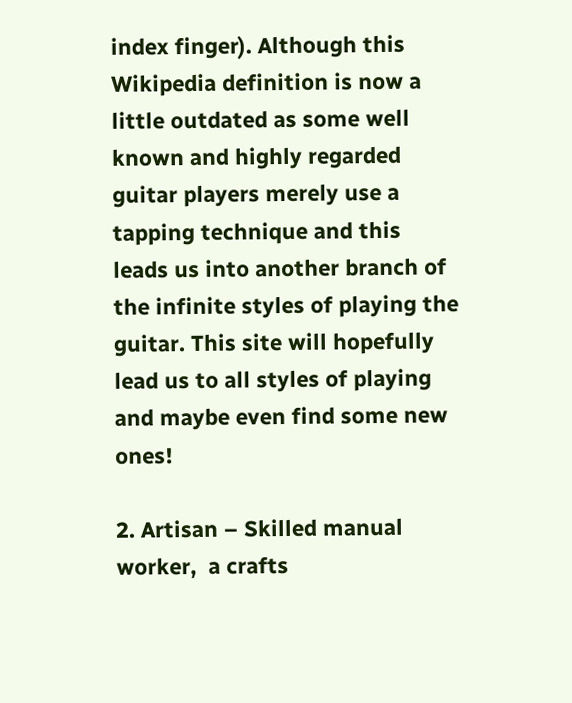index finger). Although this Wikipedia definition is now a little outdated as some well known and highly regarded guitar players merely use a tapping technique and this leads us into another branch of the infinite styles of playing the guitar. This site will hopefully lead us to all styles of playing and maybe even find some new ones!

2. Artisan – Skilled manual worker,  a crafts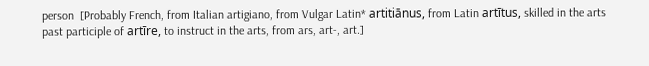person  [Probably French, from Italian artigiano, from Vulgar Latin* artitiānus, from Latin artītus, skilled in the arts past participle of artīre, to instruct in the arts, from ars, art-, art.]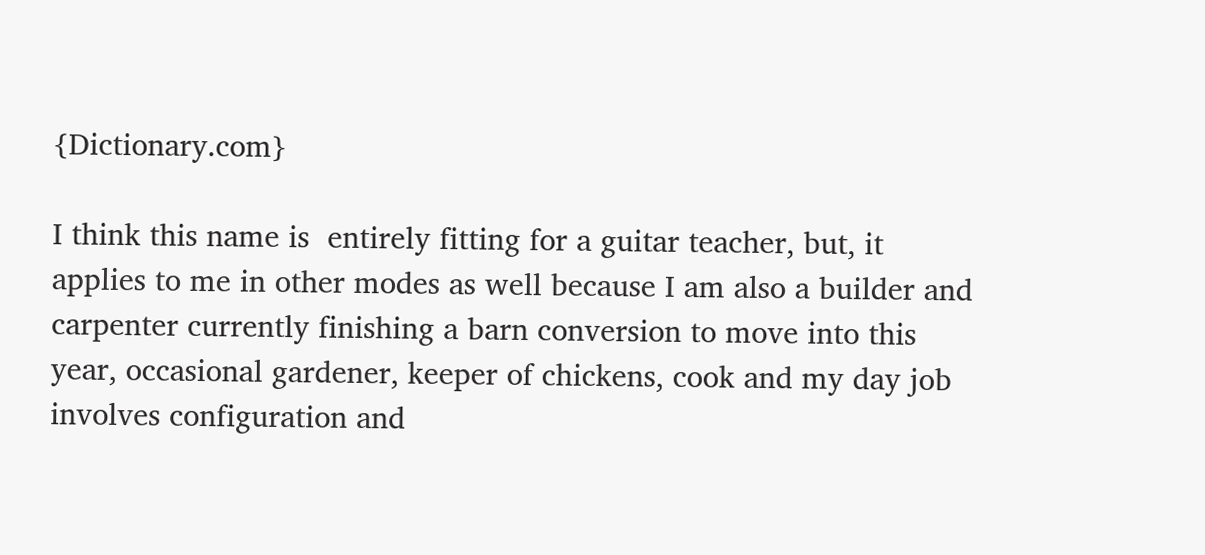{Dictionary.com}

I think this name is  entirely fitting for a guitar teacher, but, it applies to me in other modes as well because I am also a builder and carpenter currently finishing a barn conversion to move into this year, occasional gardener, keeper of chickens, cook and my day job involves configuration and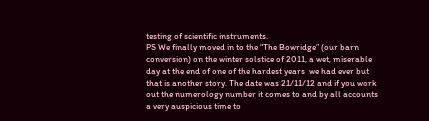testing of scientific instruments.
PS We finally moved in to the “The Bowridge” (our barn conversion) on the winter solstice of 2011, a wet, miserable day at the end of one of the hardest years  we had ever but that is another story. The date was 21/11/12 and if you work out the numerology number it comes to and by all accounts a very auspicious time to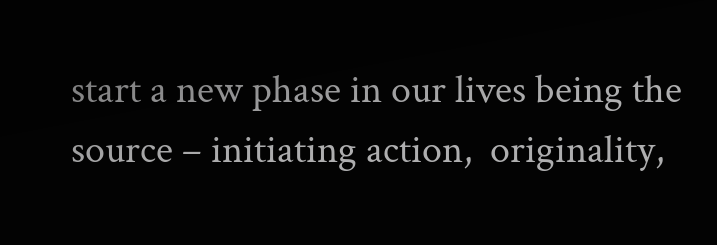start a new phase in our lives being the source – initiating action,  originality,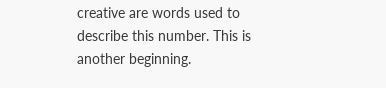creative are words used to describe this number. This is another beginning.